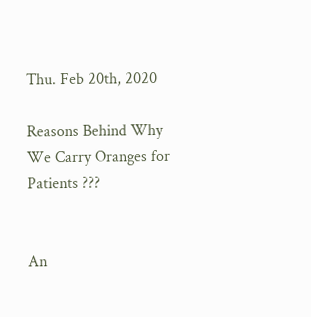Thu. Feb 20th, 2020

Reasons Behind Why We Carry Oranges for Patients ???


An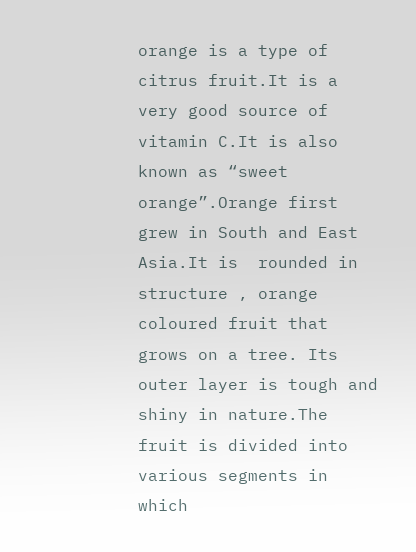orange is a type of citrus fruit.It is a very good source of vitamin C.It is also known as “sweet orange”.Orange first grew in South and East Asia.It is  rounded in structure , orange coloured fruit that grows on a tree. Its outer layer is tough and  shiny in nature.The fruit is divided into various segments in which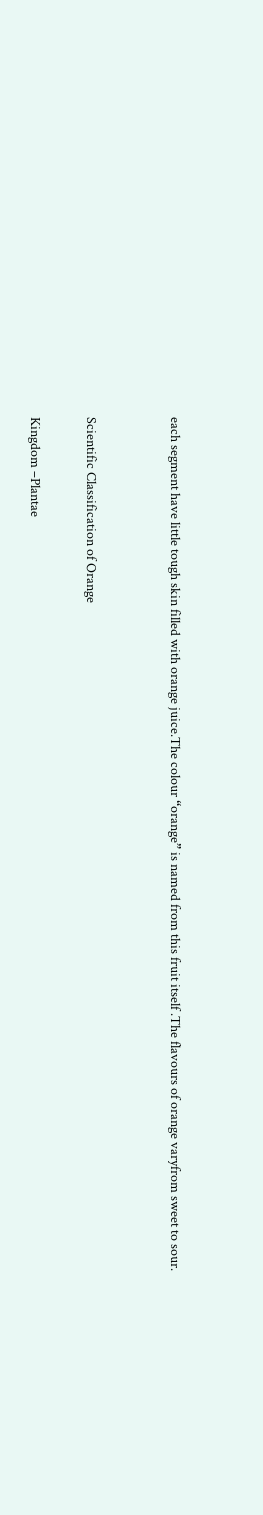each segment have little tough skin filled with orange juice.The colour “orange” is named from this fruit itself .The flavours of orange varyfrom sweet to sour.


Scientific Classification of Orange

Kingdom –Plantae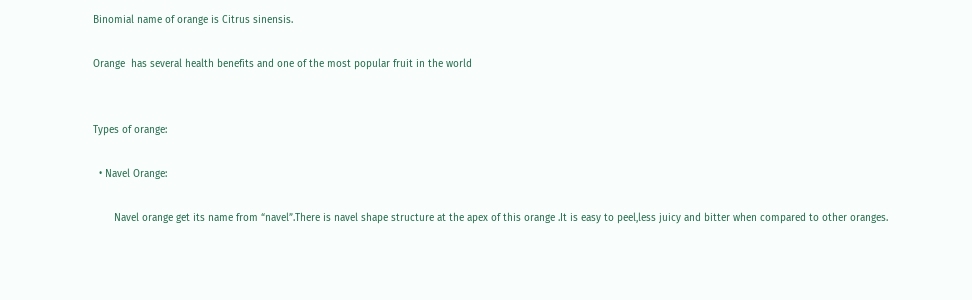Binomial name of orange is Citrus sinensis.

Orange  has several health benefits and one of the most popular fruit in the world


Types of orange:

  • Navel Orange:

       Navel orange get its name from “navel”.There is navel shape structure at the apex of this orange .It is easy to peel,less juicy and bitter when compared to other oranges.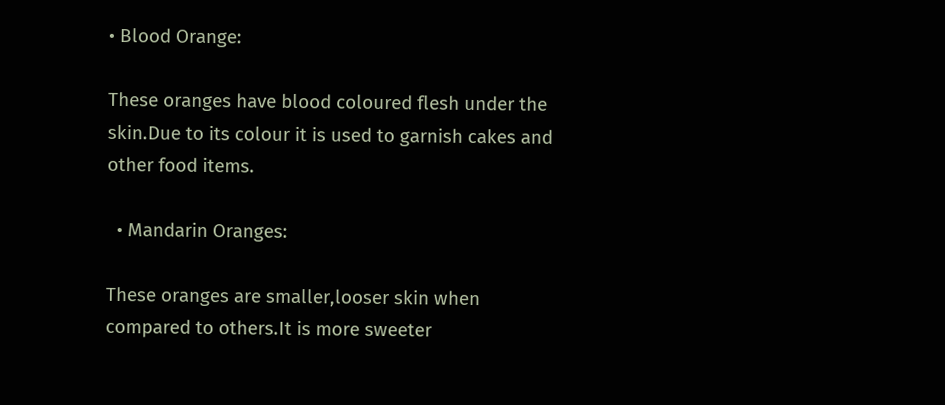• Blood Orange:

These oranges have blood coloured flesh under the skin.Due to its colour it is used to garnish cakes and other food items.

  • Mandarin Oranges:

These oranges are smaller,looser skin when compared to others.It is more sweeter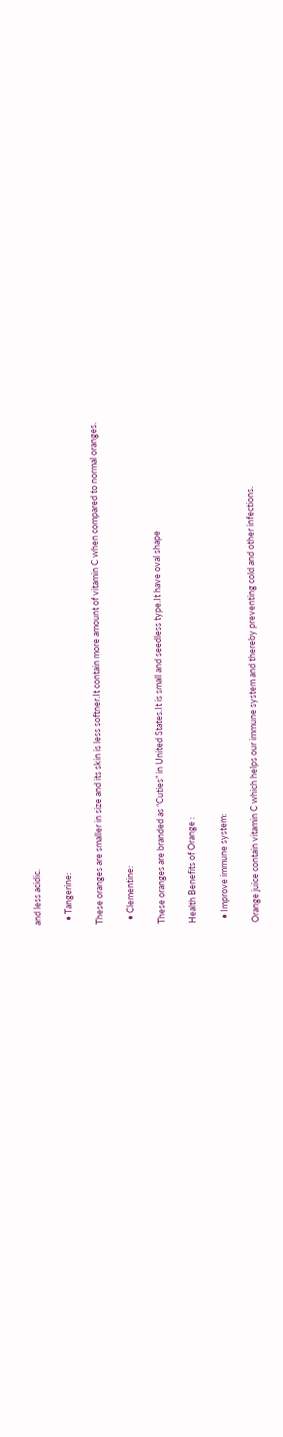and less acidic.

  • Tangerine:

These oranges are smaller in size and its skin is less softner.It contain more amount of vitamin C when compared to normal oranges.

  • Clementine:

These oranges are branded as “Cuties” in United States.It is small and seedless type.It have oval shape

Health Benefits of Orange :

  • Improve immune system:

Orange juice contain vitamin C which helps our immune system and thereby preventing cold and other infections.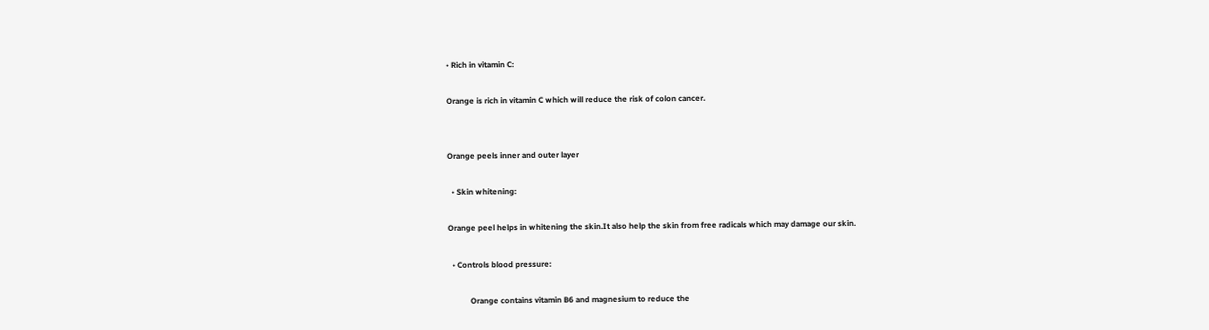• Rich in vitamin C:

Orange is rich in vitamin C which will reduce the risk of colon cancer.


Orange peels inner and outer layer

  • Skin whitening:

Orange peel helps in whitening the skin.It also help the skin from free radicals which may damage our skin.

  • Controls blood pressure:

           Orange contains vitamin B6 and magnesium to reduce the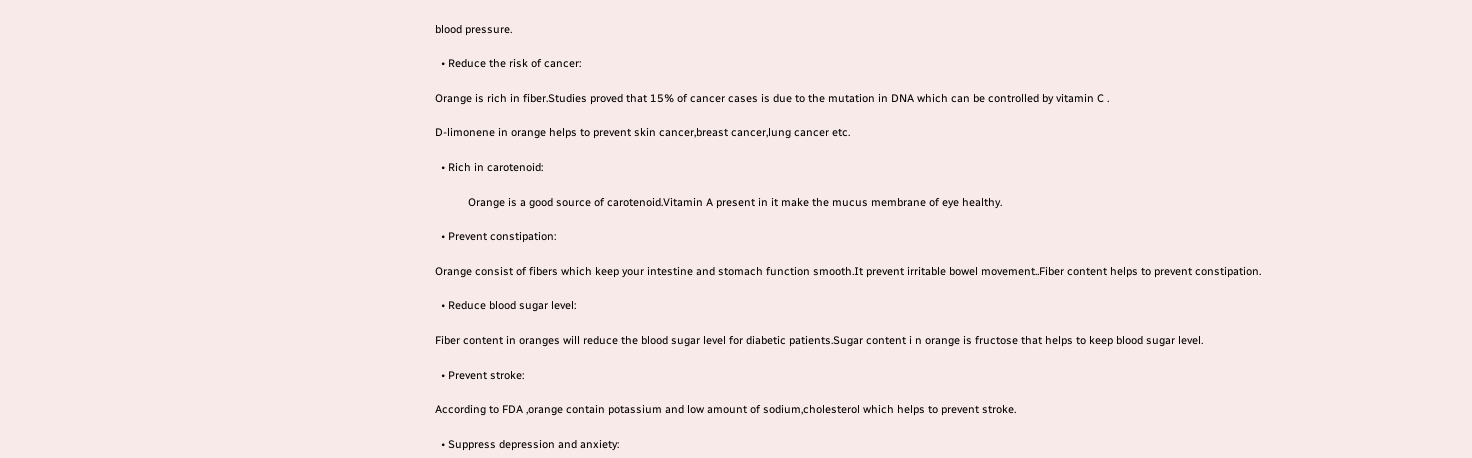blood pressure.

  • Reduce the risk of cancer:

Orange is rich in fiber.Studies proved that 15% of cancer cases is due to the mutation in DNA which can be controlled by vitamin C .

D-limonene in orange helps to prevent skin cancer,breast cancer,lung cancer etc.

  • Rich in carotenoid:

           Orange is a good source of carotenoid.Vitamin A present in it make the mucus membrane of eye healthy.

  • Prevent constipation:

Orange consist of fibers which keep your intestine and stomach function smooth.It prevent irritable bowel movement..Fiber content helps to prevent constipation.

  • Reduce blood sugar level:

Fiber content in oranges will reduce the blood sugar level for diabetic patients.Sugar content i n orange is fructose that helps to keep blood sugar level.

  • Prevent stroke:

According to FDA ,orange contain potassium and low amount of sodium,cholesterol which helps to prevent stroke.

  • Suppress depression and anxiety: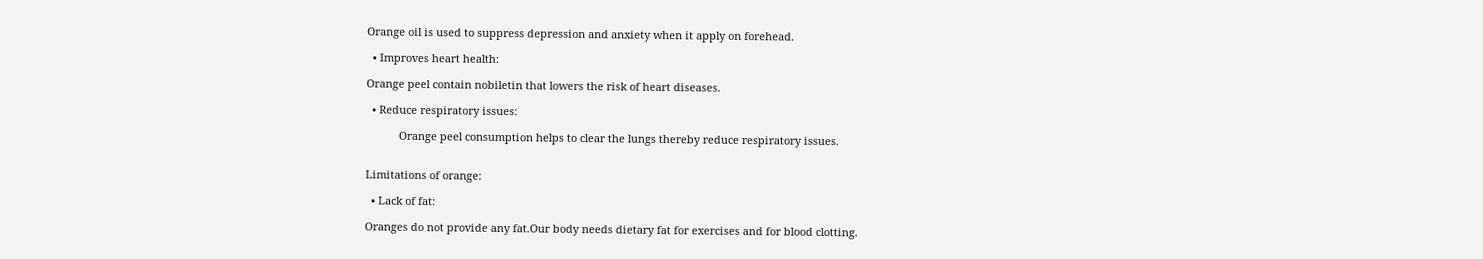Orange oil is used to suppress depression and anxiety when it apply on forehead.

  • Improves heart health:

Orange peel contain nobiletin that lowers the risk of heart diseases.

  • Reduce respiratory issues:

           Orange peel consumption helps to clear the lungs thereby reduce respiratory issues.


Limitations of orange:

  • Lack of fat:

Oranges do not provide any fat.Our body needs dietary fat for exercises and for blood clotting.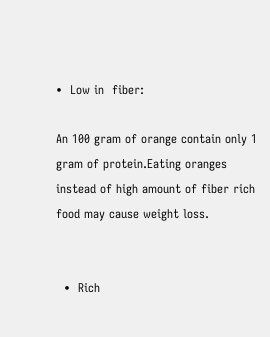•  Low in  fiber:

An 100 gram of orange contain only 1 gram of protein.Eating oranges instead of high amount of fiber rich food may cause weight loss.


  •  Rich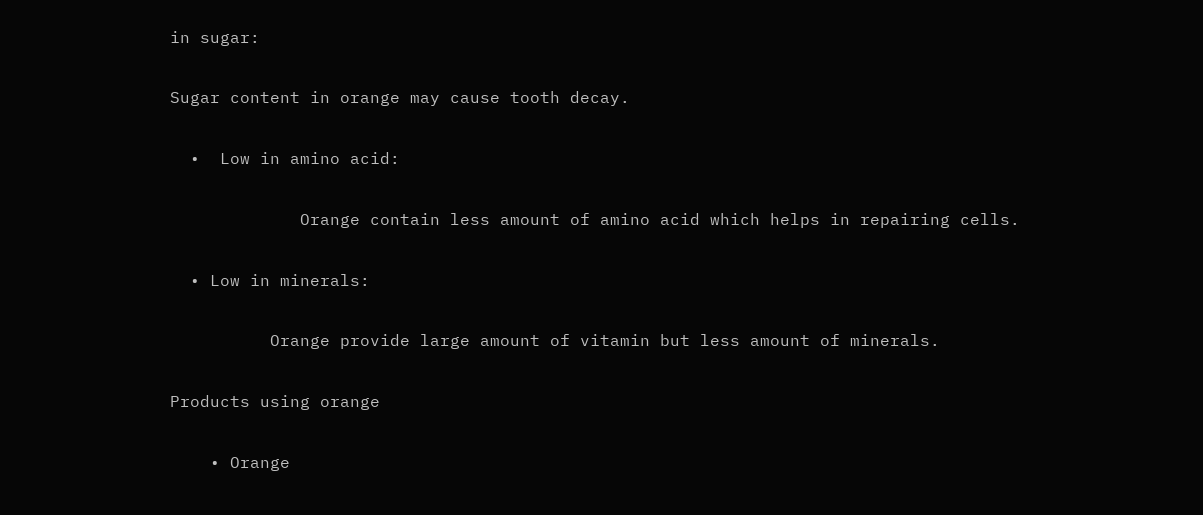in sugar:

Sugar content in orange may cause tooth decay.

  •  Low in amino acid:

             Orange contain less amount of amino acid which helps in repairing cells.

  • Low in minerals:

          Orange provide large amount of vitamin but less amount of minerals.

Products using orange

    • Orange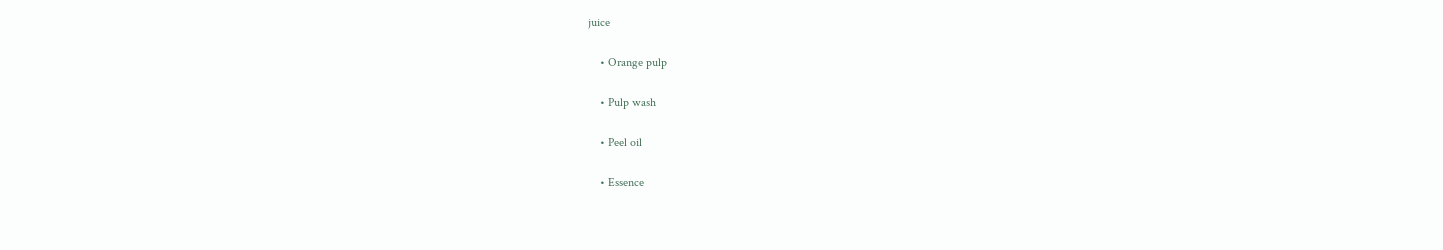juice

    • Orange pulp

    • Pulp wash

    • Peel oil

    • Essence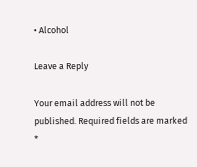• Alcohol

Leave a Reply

Your email address will not be published. Required fields are marked *